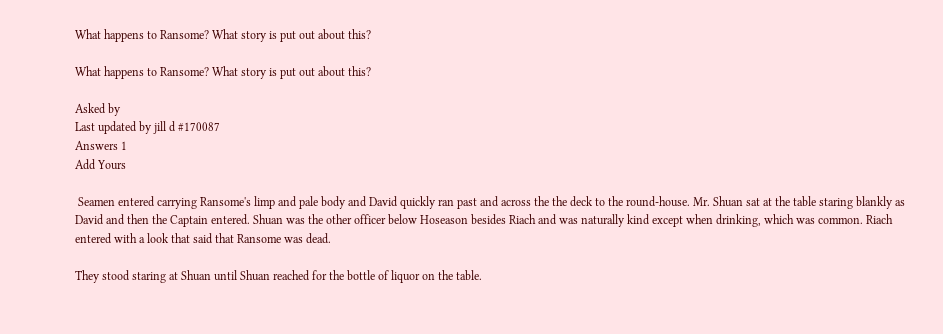What happens to Ransome? What story is put out about this?

What happens to Ransome? What story is put out about this?

Asked by
Last updated by jill d #170087
Answers 1
Add Yours

 Seamen entered carrying Ransome's limp and pale body and David quickly ran past and across the the deck to the round-house. Mr. Shuan sat at the table staring blankly as David and then the Captain entered. Shuan was the other officer below Hoseason besides Riach and was naturally kind except when drinking, which was common. Riach entered with a look that said that Ransome was dead.

They stood staring at Shuan until Shuan reached for the bottle of liquor on the table.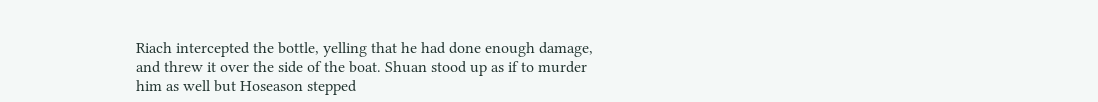Riach intercepted the bottle, yelling that he had done enough damage, and threw it over the side of the boat. Shuan stood up as if to murder him as well but Hoseason stepped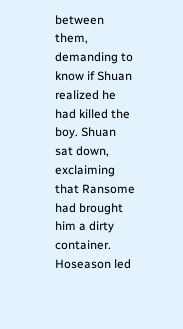between them, demanding to know if Shuan realized he had killed the boy. Shuan sat down, exclaiming that Ransome had brought him a dirty container. Hoseason led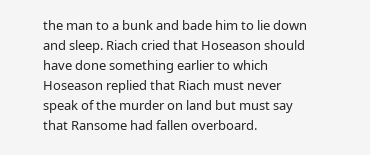the man to a bunk and bade him to lie down and sleep. Riach cried that Hoseason should have done something earlier to which Hoseason replied that Riach must never speak of the murder on land but must say that Ransome had fallen overboard.